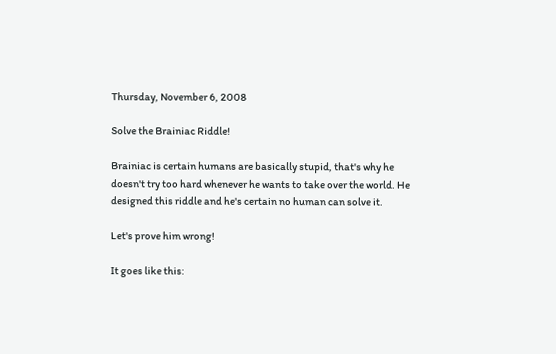Thursday, November 6, 2008

Solve the Brainiac Riddle!

Brainiac is certain humans are basically stupid, that's why he doesn't try too hard whenever he wants to take over the world. He designed this riddle and he's certain no human can solve it.

Let's prove him wrong!

It goes like this: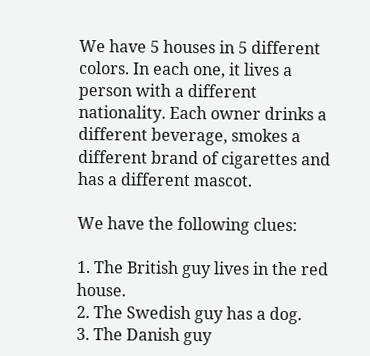We have 5 houses in 5 different colors. In each one, it lives a person with a different nationality. Each owner drinks a different beverage, smokes a different brand of cigarettes and has a different mascot.

We have the following clues:

1. The British guy lives in the red house.
2. The Swedish guy has a dog.
3. The Danish guy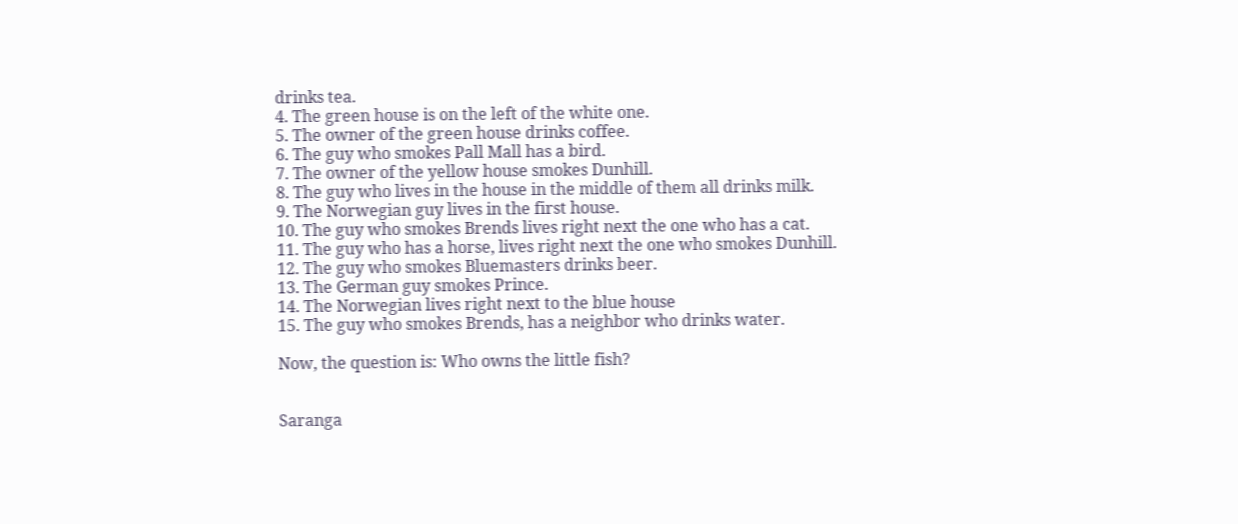drinks tea.
4. The green house is on the left of the white one.
5. The owner of the green house drinks coffee.
6. The guy who smokes Pall Mall has a bird.
7. The owner of the yellow house smokes Dunhill.
8. The guy who lives in the house in the middle of them all drinks milk.
9. The Norwegian guy lives in the first house.
10. The guy who smokes Brends lives right next the one who has a cat.
11. The guy who has a horse, lives right next the one who smokes Dunhill.
12. The guy who smokes Bluemasters drinks beer.
13. The German guy smokes Prince.
14. The Norwegian lives right next to the blue house
15. The guy who smokes Brends, has a neighbor who drinks water.

Now, the question is: Who owns the little fish?


Saranga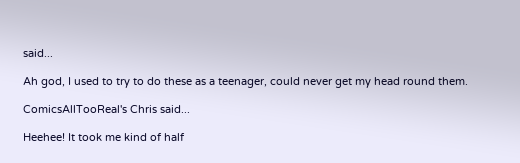said...

Ah god, I used to try to do these as a teenager, could never get my head round them.

ComicsAllTooReal's Chris said...

Heehee! It took me kind of half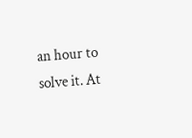an hour to solve it. At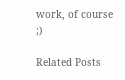work, of course ;)

Related Posts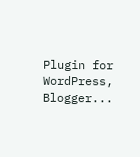Plugin for WordPress, Blogger...